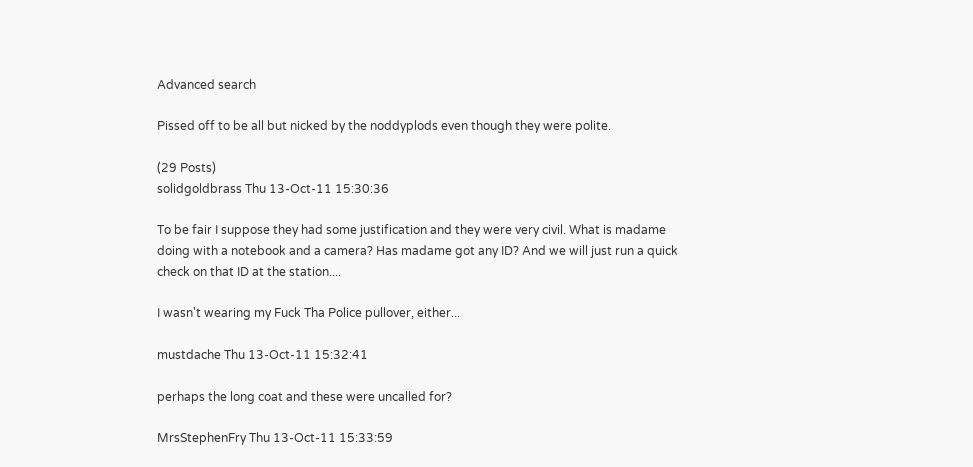Advanced search

Pissed off to be all but nicked by the noddyplods even though they were polite.

(29 Posts)
solidgoldbrass Thu 13-Oct-11 15:30:36

To be fair I suppose they had some justification and they were very civil. What is madame doing with a notebook and a camera? Has madame got any ID? And we will just run a quick check on that ID at the station....

I wasn't wearing my Fuck Tha Police pullover, either...

mustdache Thu 13-Oct-11 15:32:41

perhaps the long coat and these were uncalled for?

MrsStephenFry Thu 13-Oct-11 15:33:59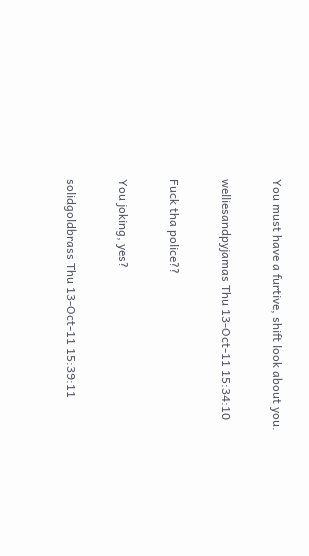You must have a furtive, shift look about you.

welliesandpyjamas Thu 13-Oct-11 15:34:10

Fuck tha police??

You joking, yes?

solidgoldbrass Thu 13-Oct-11 15:39:11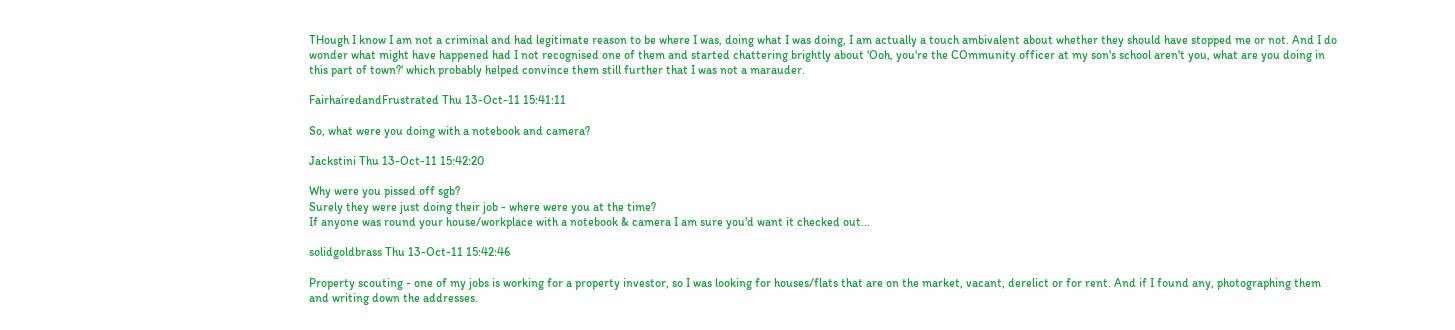THough I know I am not a criminal and had legitimate reason to be where I was, doing what I was doing, I am actually a touch ambivalent about whether they should have stopped me or not. And I do wonder what might have happened had I not recognised one of them and started chattering brightly about 'Ooh, you're the COmmunity officer at my son's school aren't you, what are you doing in this part of town?' which probably helped convince them still further that I was not a marauder.

FairhairedandFrustrated Thu 13-Oct-11 15:41:11

So, what were you doing with a notebook and camera?

Jackstini Thu 13-Oct-11 15:42:20

Why were you pissed off sgb?
Surely they were just doing their job - where were you at the time?
If anyone was round your house/workplace with a notebook & camera I am sure you'd want it checked out...

solidgoldbrass Thu 13-Oct-11 15:42:46

Property scouting - one of my jobs is working for a property investor, so I was looking for houses/flats that are on the market, vacant, derelict or for rent. And if I found any, photographing them and writing down the addresses.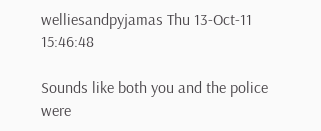welliesandpyjamas Thu 13-Oct-11 15:46:48

Sounds like both you and the police were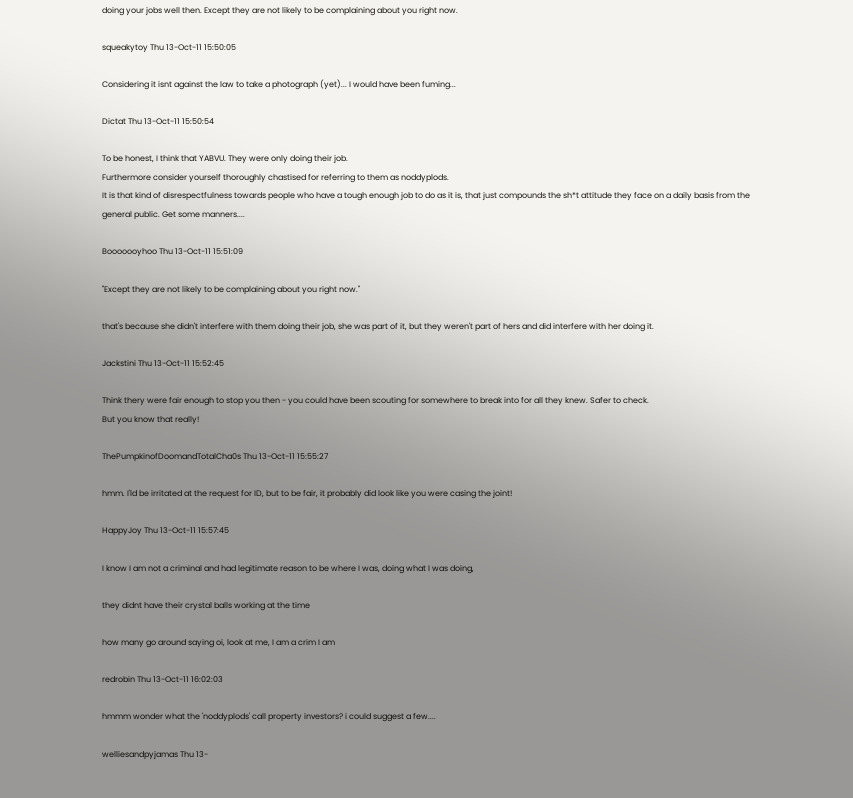doing your jobs well then. Except they are not likely to be complaining about you right now.

squeakytoy Thu 13-Oct-11 15:50:05

Considering it isnt against the law to take a photograph (yet)... I would have been fuming...

Dictat Thu 13-Oct-11 15:50:54

To be honest, I think that YABVU. They were only doing their job.
Furthermore consider yourself thoroughly chastised for referring to them as noddyplods.
It is that kind of disrespectfulness towards people who have a tough enough job to do as it is, that just compounds the sh*t attitude they face on a daily basis from the general public. Get some manners....

Booooooyhoo Thu 13-Oct-11 15:51:09

"Except they are not likely to be complaining about you right now."

that's because she didn't interfere with them doing their job, she was part of it, but they weren't part of hers and did interfere with her doing it.

Jackstini Thu 13-Oct-11 15:52:45

Think thery were fair enough to stop you then - you could have been scouting for somewhere to break into for all they knew. Safer to check.
But you know that really!

ThePumpkinofDoomandTotalCha0s Thu 13-Oct-11 15:55:27

hmm. I'ld be irritated at the request for ID, but to be fair, it probably did look like you were casing the joint!

HappyJoy Thu 13-Oct-11 15:57:45

I know I am not a criminal and had legitimate reason to be where I was, doing what I was doing,

they didnt have their crystal balls working at the time

how many go around saying oi, look at me, I am a crim I am

redrobin Thu 13-Oct-11 16:02:03

hmmm wonder what the 'noddyplods' call property investors? i could suggest a few....

welliesandpyjamas Thu 13-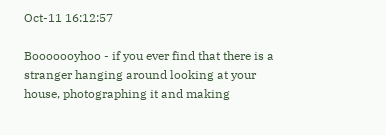Oct-11 16:12:57

Booooooyhoo - if you ever find that there is a stranger hanging around looking at your house, photographing it and making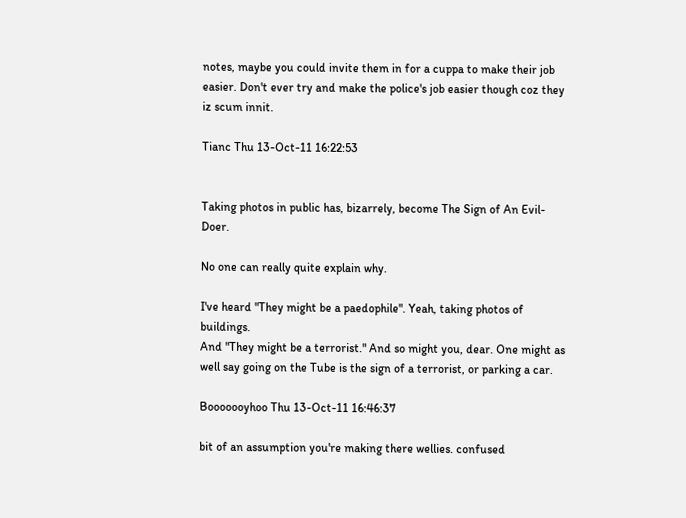notes, maybe you could invite them in for a cuppa to make their job easier. Don't ever try and make the police's job easier though coz they iz scum innit.

Tianc Thu 13-Oct-11 16:22:53


Taking photos in public has, bizarrely, become The Sign of An Evil-Doer.

No one can really quite explain why.

I've heard "They might be a paedophile". Yeah, taking photos of buildings.
And "They might be a terrorist." And so might you, dear. One might as well say going on the Tube is the sign of a terrorist, or parking a car.

Booooooyhoo Thu 13-Oct-11 16:46:37

bit of an assumption you're making there wellies. confused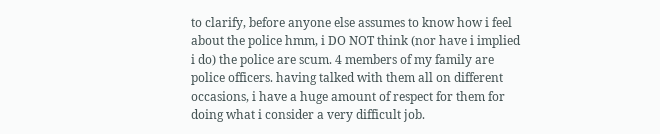to clarify, before anyone else assumes to know how i feel about the police hmm, i DO NOT think (nor have i implied i do) the police are scum. 4 members of my family are police officers. having talked with them all on different occasions, i have a huge amount of respect for them for doing what i consider a very difficult job.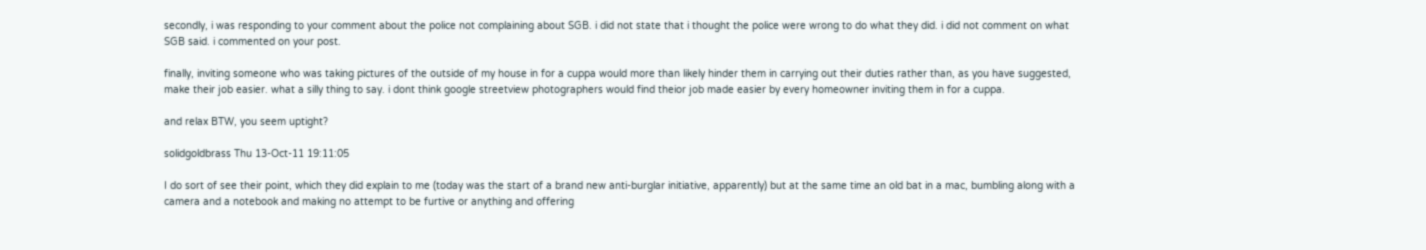secondly, i was responding to your comment about the police not complaining about SGB. i did not state that i thought the police were wrong to do what they did. i did not comment on what SGB said. i commented on your post.

finally, inviting someone who was taking pictures of the outside of my house in for a cuppa would more than likely hinder them in carrying out their duties rather than, as you have suggested, make their job easier. what a silly thing to say. i dont think google streetview photographers would find theior job made easier by every homeowner inviting them in for a cuppa.

and relax BTW, you seem uptight?

solidgoldbrass Thu 13-Oct-11 19:11:05

I do sort of see their point, which they did explain to me (today was the start of a brand new anti-burglar initiative, apparently) but at the same time an old bat in a mac, bumbling along with a camera and a notebook and making no attempt to be furtive or anything and offering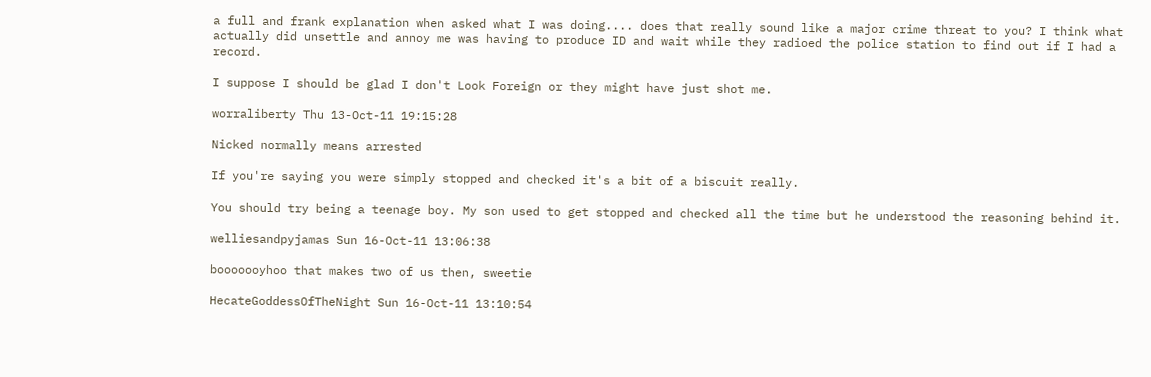a full and frank explanation when asked what I was doing.... does that really sound like a major crime threat to you? I think what actually did unsettle and annoy me was having to produce ID and wait while they radioed the police station to find out if I had a record.

I suppose I should be glad I don't Look Foreign or they might have just shot me.

worraliberty Thu 13-Oct-11 19:15:28

Nicked normally means arrested

If you're saying you were simply stopped and checked it's a bit of a biscuit really.

You should try being a teenage boy. My son used to get stopped and checked all the time but he understood the reasoning behind it.

welliesandpyjamas Sun 16-Oct-11 13:06:38

booooooyhoo that makes two of us then, sweetie

HecateGoddessOfTheNight Sun 16-Oct-11 13:10:54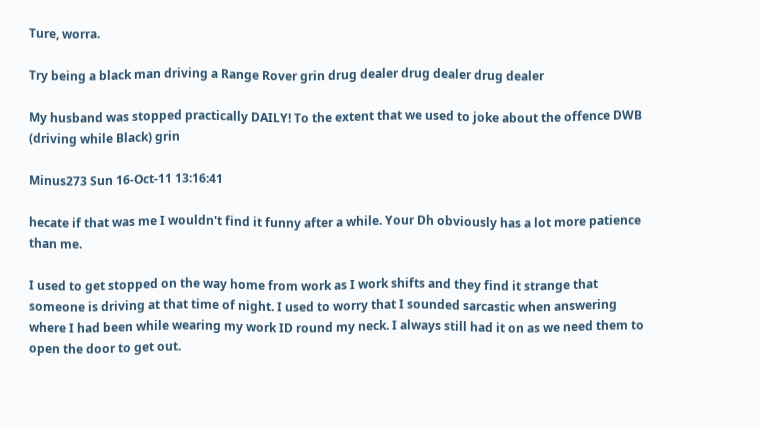Ture, worra.

Try being a black man driving a Range Rover grin drug dealer drug dealer drug dealer

My husband was stopped practically DAILY! To the extent that we used to joke about the offence DWB (driving while Black) grin

Minus273 Sun 16-Oct-11 13:16:41

hecate if that was me I wouldn't find it funny after a while. Your Dh obviously has a lot more patience than me.

I used to get stopped on the way home from work as I work shifts and they find it strange that someone is driving at that time of night. I used to worry that I sounded sarcastic when answering where I had been while wearing my work ID round my neck. I always still had it on as we need them to open the door to get out.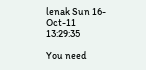lenak Sun 16-Oct-11 13:29:35

You need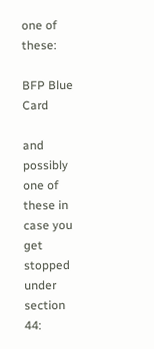one of these:

BFP Blue Card

and possibly one of these in case you get stopped under section 44: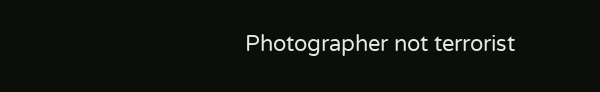Photographer not terrorist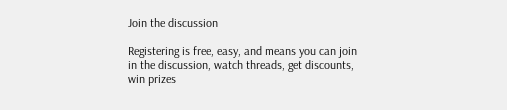Join the discussion

Registering is free, easy, and means you can join in the discussion, watch threads, get discounts, win prizes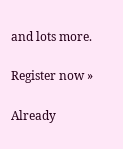and lots more.

Register now »

Already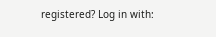registered? Log in with: